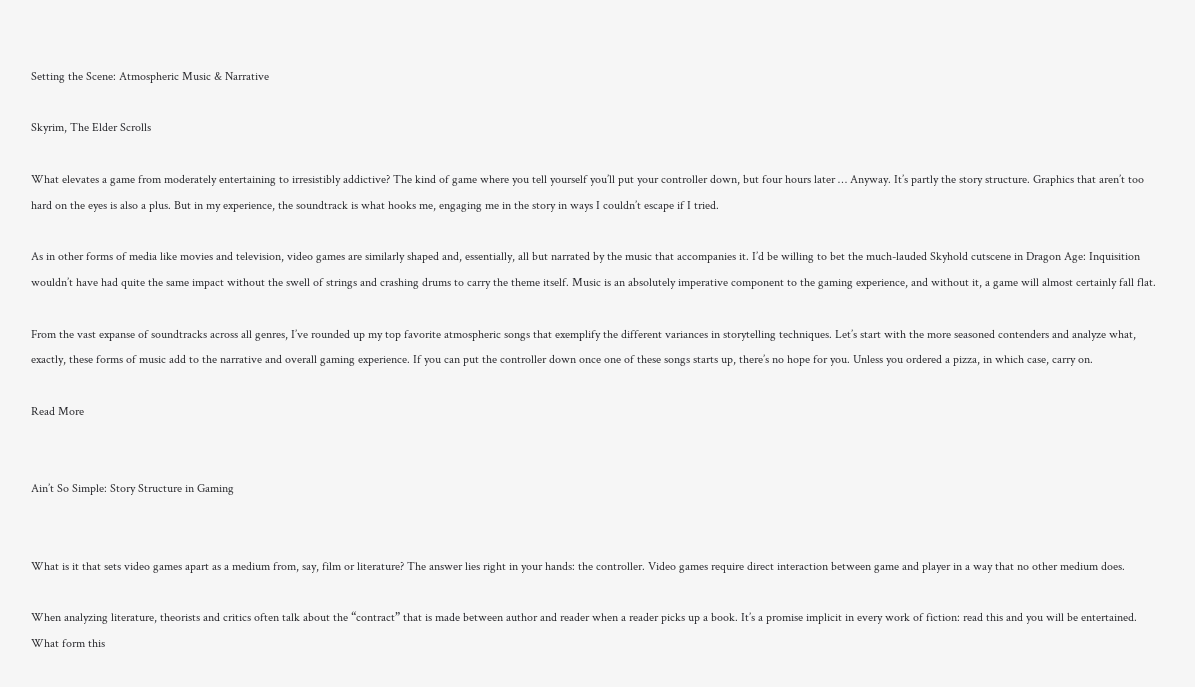Setting the Scene: Atmospheric Music & Narrative

Skyrim, The Elder Scrolls

What elevates a game from moderately entertaining to irresistibly addictive? The kind of game where you tell yourself you’ll put your controller down, but four hours later … Anyway. It’s partly the story structure. Graphics that aren’t too hard on the eyes is also a plus. But in my experience, the soundtrack is what hooks me, engaging me in the story in ways I couldn’t escape if I tried.

As in other forms of media like movies and television, video games are similarly shaped and, essentially, all but narrated by the music that accompanies it. I’d be willing to bet the much-lauded Skyhold cutscene in Dragon Age: Inquisition wouldn’t have had quite the same impact without the swell of strings and crashing drums to carry the theme itself. Music is an absolutely imperative component to the gaming experience, and without it, a game will almost certainly fall flat.

From the vast expanse of soundtracks across all genres, I’ve rounded up my top favorite atmospheric songs that exemplify the different variances in storytelling techniques. Let’s start with the more seasoned contenders and analyze what, exactly, these forms of music add to the narrative and overall gaming experience. If you can put the controller down once one of these songs starts up, there’s no hope for you. Unless you ordered a pizza, in which case, carry on.

Read More


Ain’t So Simple: Story Structure in Gaming


What is it that sets video games apart as a medium from, say, film or literature? The answer lies right in your hands: the controller. Video games require direct interaction between game and player in a way that no other medium does.

When analyzing literature, theorists and critics often talk about the “contract” that is made between author and reader when a reader picks up a book. It’s a promise implicit in every work of fiction: read this and you will be entertained. What form this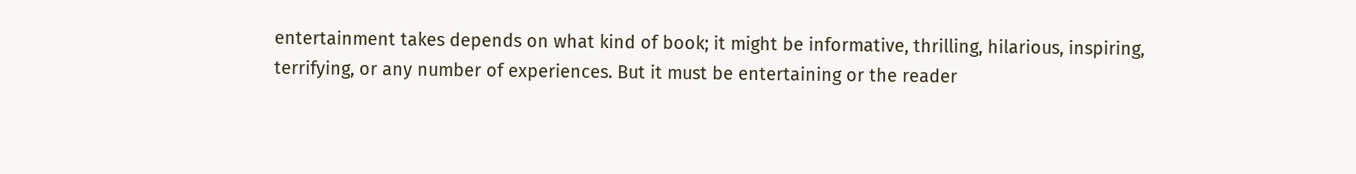entertainment takes depends on what kind of book; it might be informative, thrilling, hilarious, inspiring, terrifying, or any number of experiences. But it must be entertaining or the reader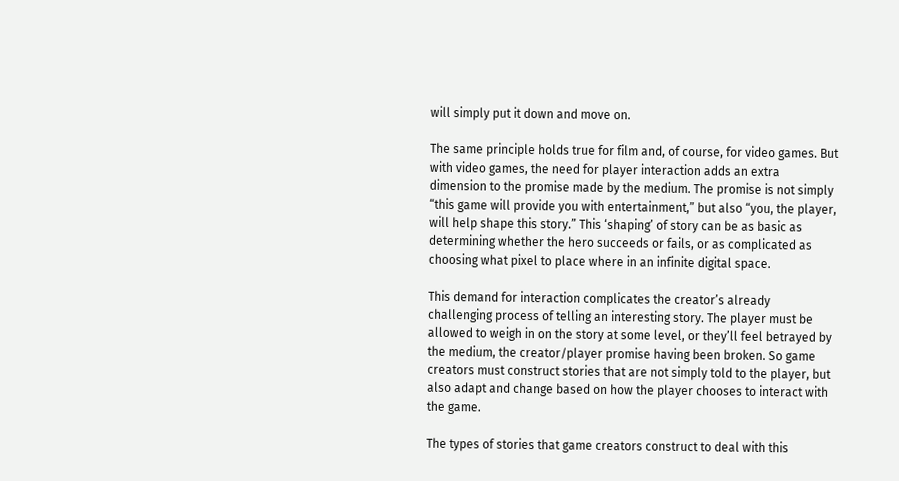will simply put it down and move on.

The same principle holds true for film and, of course, for video games. But with video games, the need for player interaction adds an extra dimension to the promise made by the medium. The promise is not simply “this game will provide you with entertainment,” but also “you, the player, will help shape this story.” This ‘shaping’ of story can be as basic as determining whether the hero succeeds or fails, or as complicated as choosing what pixel to place where in an infinite digital space.

This demand for interaction complicates the creator’s already challenging process of telling an interesting story. The player must be allowed to weigh in on the story at some level, or they’ll feel betrayed by the medium, the creator/player promise having been broken. So game creators must construct stories that are not simply told to the player, but also adapt and change based on how the player chooses to interact with the game.

The types of stories that game creators construct to deal with this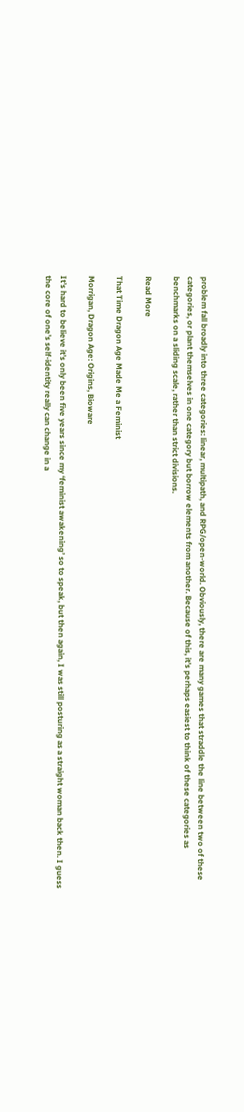problem fall broadly into three categories: linear, multipath, and RPG/open-world. Obviously, there are many games that straddle the line between two of these categories, or plant themselves in one category but borrow elements from another. Because of this, it’s perhaps easiest to think of these categories as benchmarks on a sliding scale, rather than strict divisions.

Read More

That Time Dragon Age Made Me a Feminist

Morrigan, Dragon Age: Origins, Bioware

It’s hard to believe it’s only been five years since my ‘feminist awakening’ so to speak, but then again, I was still posturing as a straight woman back then. I guess the core of one’s self-identity really can change in a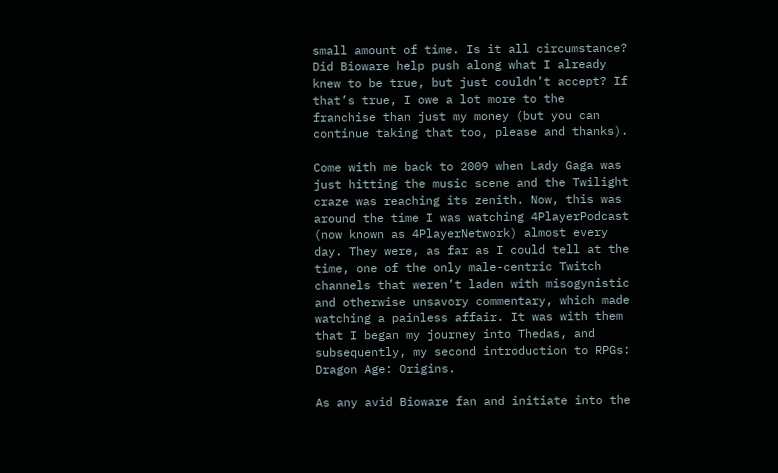small amount of time. Is it all circumstance? Did Bioware help push along what I already knew to be true, but just couldn’t accept? If that’s true, I owe a lot more to the franchise than just my money (but you can continue taking that too, please and thanks).

Come with me back to 2009 when Lady Gaga was just hitting the music scene and the Twilight craze was reaching its zenith. Now, this was around the time I was watching 4PlayerPodcast (now known as 4PlayerNetwork) almost every day. They were, as far as I could tell at the time, one of the only male-centric Twitch channels that weren’t laden with misogynistic and otherwise unsavory commentary, which made watching a painless affair. It was with them that I began my journey into Thedas, and subsequently, my second introduction to RPGs: Dragon Age: Origins.

As any avid Bioware fan and initiate into the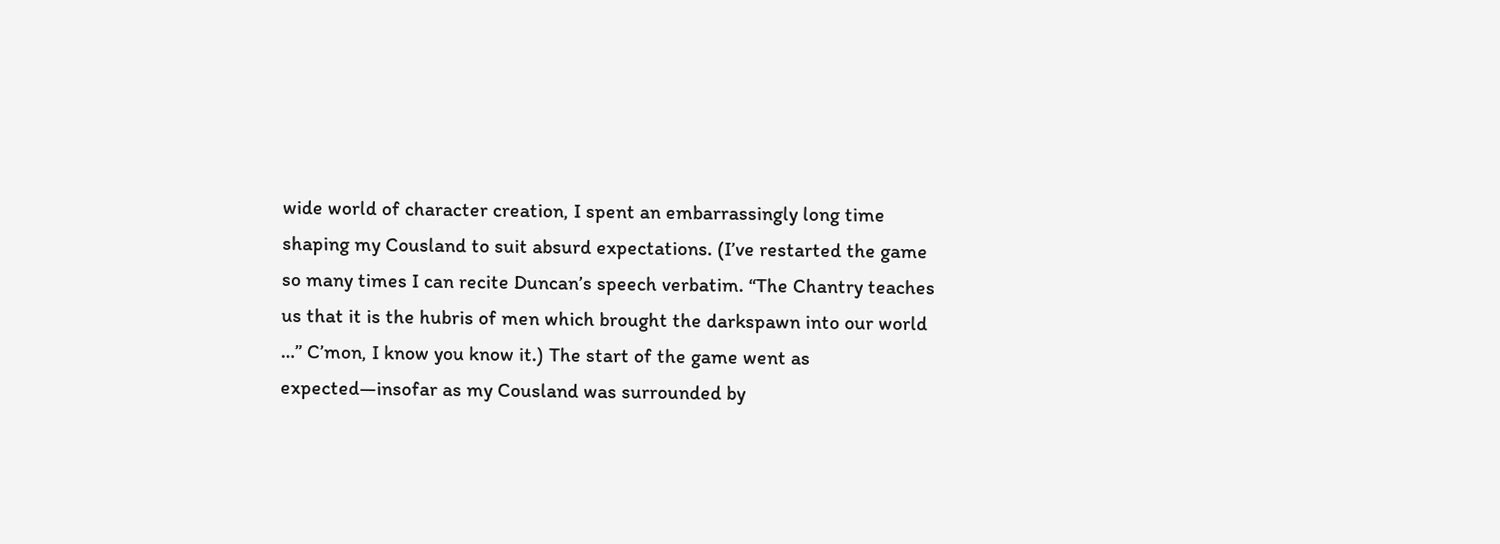wide world of character creation, I spent an embarrassingly long time shaping my Cousland to suit absurd expectations. (I’ve restarted the game so many times I can recite Duncan’s speech verbatim. “The Chantry teaches us that it is the hubris of men which brought the darkspawn into our world …” C’mon, I know you know it.) The start of the game went as expected—insofar as my Cousland was surrounded by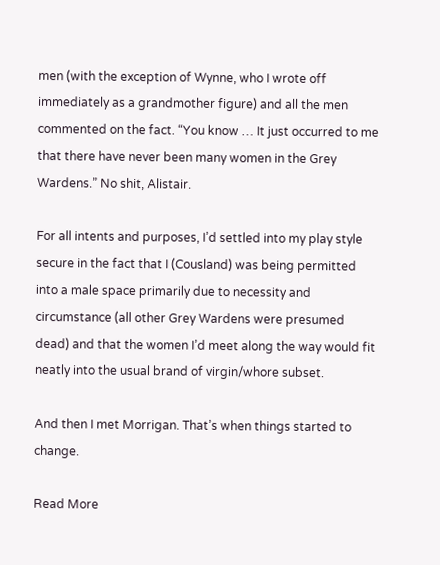men (with the exception of Wynne, who I wrote off immediately as a grandmother figure) and all the men commented on the fact. “You know … It just occurred to me that there have never been many women in the Grey Wardens.” No shit, Alistair.

For all intents and purposes, I’d settled into my play style secure in the fact that I (Cousland) was being permitted into a male space primarily due to necessity and circumstance (all other Grey Wardens were presumed dead) and that the women I’d meet along the way would fit neatly into the usual brand of virgin/whore subset.

And then I met Morrigan. That’s when things started to change.

Read More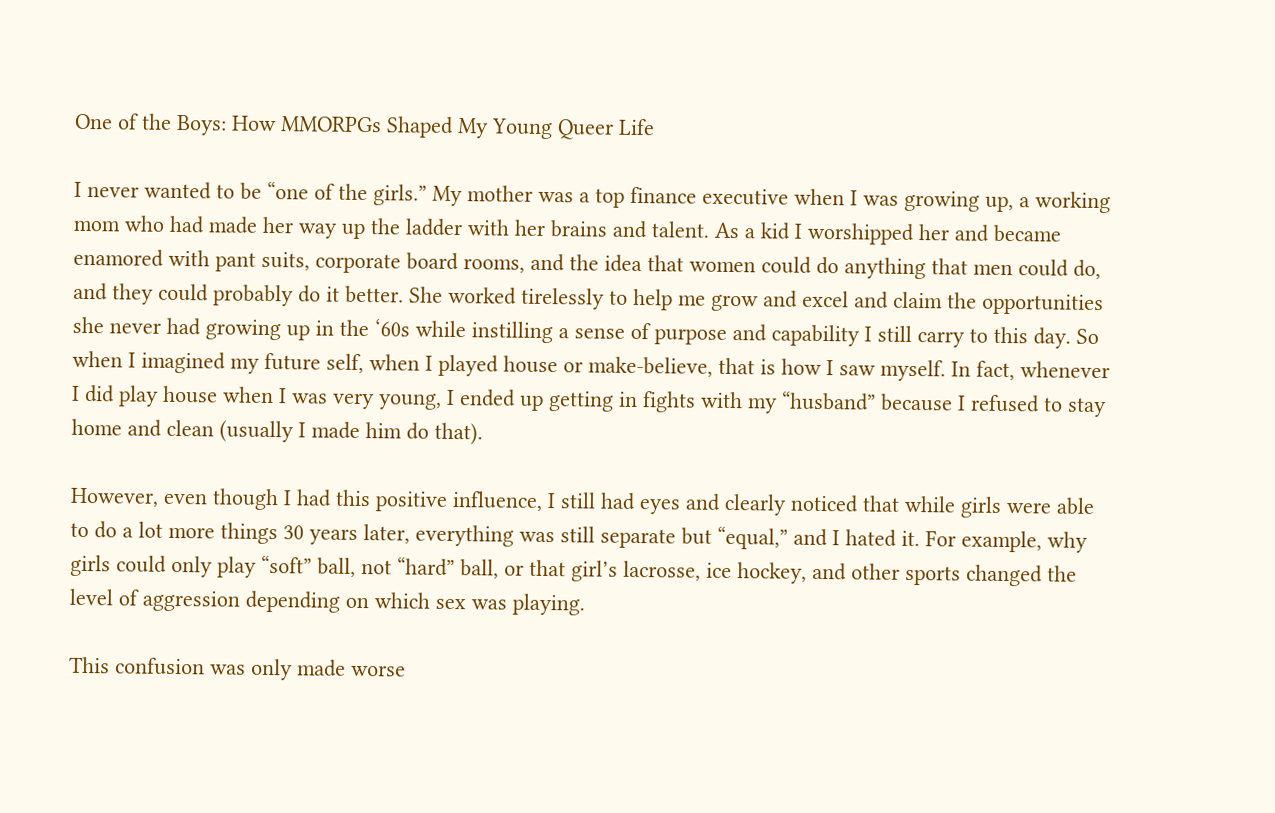One of the Boys: How MMORPGs Shaped My Young Queer Life

I never wanted to be “one of the girls.” My mother was a top finance executive when I was growing up, a working mom who had made her way up the ladder with her brains and talent. As a kid I worshipped her and became enamored with pant suits, corporate board rooms, and the idea that women could do anything that men could do, and they could probably do it better. She worked tirelessly to help me grow and excel and claim the opportunities she never had growing up in the ‘60s while instilling a sense of purpose and capability I still carry to this day. So when I imagined my future self, when I played house or make-believe, that is how I saw myself. In fact, whenever I did play house when I was very young, I ended up getting in fights with my “husband” because I refused to stay home and clean (usually I made him do that).

However, even though I had this positive influence, I still had eyes and clearly noticed that while girls were able to do a lot more things 30 years later, everything was still separate but “equal,” and I hated it. For example, why girls could only play “soft” ball, not “hard” ball, or that girl’s lacrosse, ice hockey, and other sports changed the level of aggression depending on which sex was playing.

This confusion was only made worse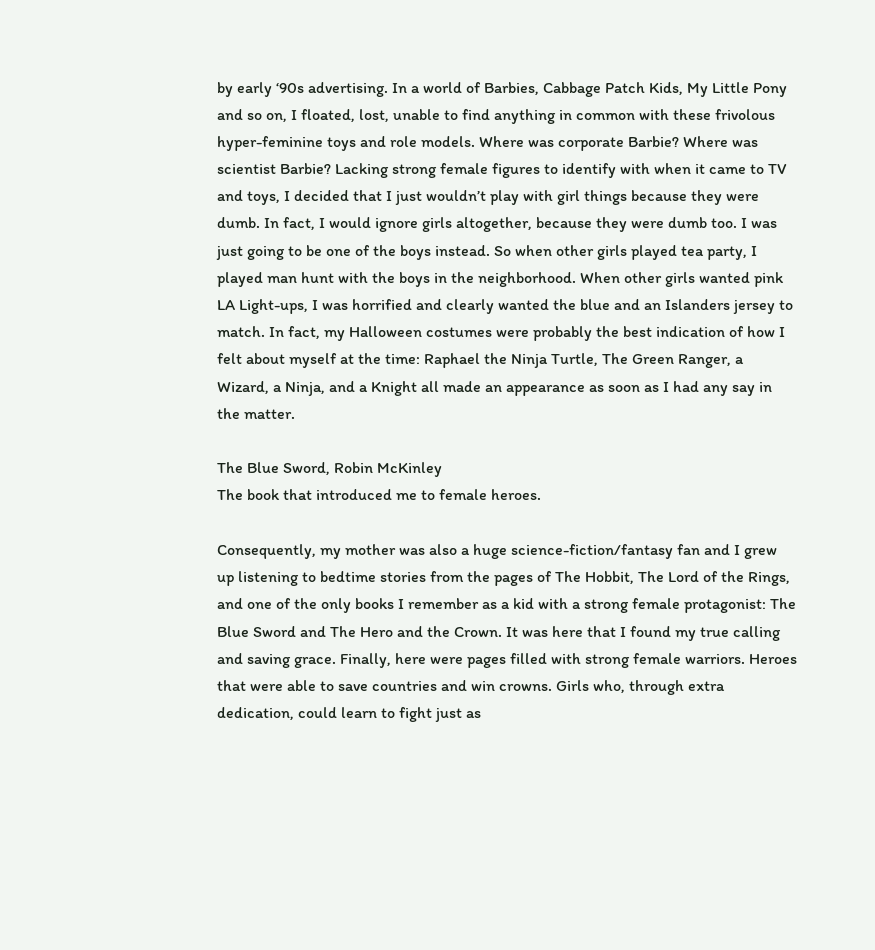by early ‘90s advertising. In a world of Barbies, Cabbage Patch Kids, My Little Pony and so on, I floated, lost, unable to find anything in common with these frivolous hyper-feminine toys and role models. Where was corporate Barbie? Where was scientist Barbie? Lacking strong female figures to identify with when it came to TV and toys, I decided that I just wouldn’t play with girl things because they were dumb. In fact, I would ignore girls altogether, because they were dumb too. I was just going to be one of the boys instead. So when other girls played tea party, I played man hunt with the boys in the neighborhood. When other girls wanted pink LA Light-ups, I was horrified and clearly wanted the blue and an Islanders jersey to match. In fact, my Halloween costumes were probably the best indication of how I felt about myself at the time: Raphael the Ninja Turtle, The Green Ranger, a Wizard, a Ninja, and a Knight all made an appearance as soon as I had any say in the matter.

The Blue Sword, Robin McKinley
The book that introduced me to female heroes.

Consequently, my mother was also a huge science-fiction/fantasy fan and I grew up listening to bedtime stories from the pages of The Hobbit, The Lord of the Rings, and one of the only books I remember as a kid with a strong female protagonist: The Blue Sword and The Hero and the Crown. It was here that I found my true calling and saving grace. Finally, here were pages filled with strong female warriors. Heroes that were able to save countries and win crowns. Girls who, through extra dedication, could learn to fight just as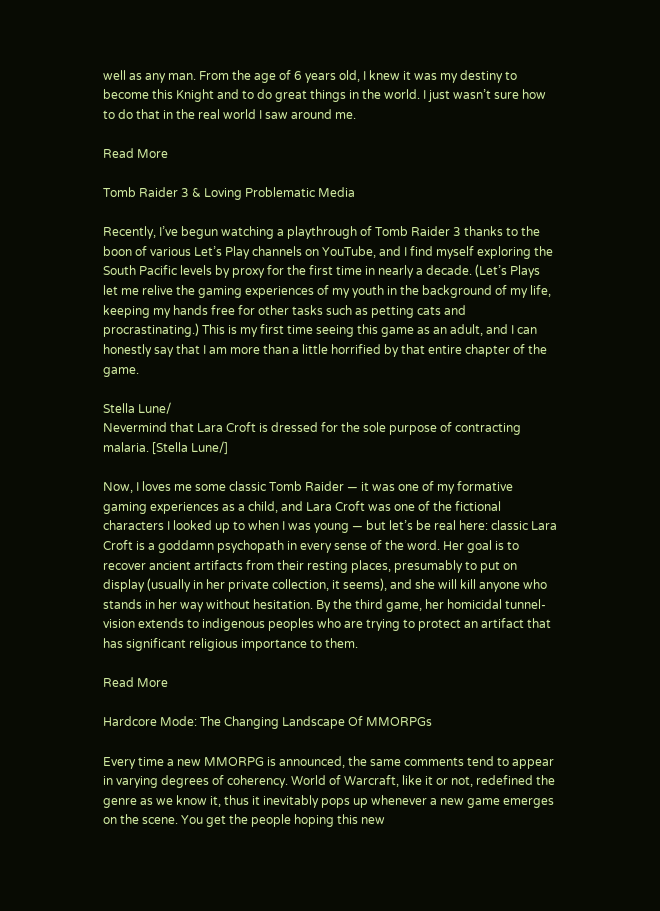well as any man. From the age of 6 years old, I knew it was my destiny to become this Knight and to do great things in the world. I just wasn’t sure how to do that in the real world I saw around me.

Read More

Tomb Raider 3 & Loving Problematic Media

Recently, I’ve begun watching a playthrough of Tomb Raider 3 thanks to the boon of various Let’s Play channels on YouTube, and I find myself exploring the South Pacific levels by proxy for the first time in nearly a decade. (Let’s Plays let me relive the gaming experiences of my youth in the background of my life, keeping my hands free for other tasks such as petting cats and procrastinating.) This is my first time seeing this game as an adult, and I can honestly say that I am more than a little horrified by that entire chapter of the game.

Stella Lune/
Nevermind that Lara Croft is dressed for the sole purpose of contracting malaria. [Stella Lune/]

Now, I loves me some classic Tomb Raider — it was one of my formative gaming experiences as a child, and Lara Croft was one of the fictional characters I looked up to when I was young — but let’s be real here: classic Lara Croft is a goddamn psychopath in every sense of the word. Her goal is to recover ancient artifacts from their resting places, presumably to put on display (usually in her private collection, it seems), and she will kill anyone who stands in her way without hesitation. By the third game, her homicidal tunnel-vision extends to indigenous peoples who are trying to protect an artifact that has significant religious importance to them.

Read More

Hardcore Mode: The Changing Landscape Of MMORPGs

Every time a new MMORPG is announced, the same comments tend to appear in varying degrees of coherency. World of Warcraft, like it or not, redefined the genre as we know it, thus it inevitably pops up whenever a new game emerges on the scene. You get the people hoping this new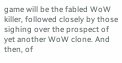game will be the fabled WoW killer, followed closely by those sighing over the prospect of yet another WoW clone. And then, of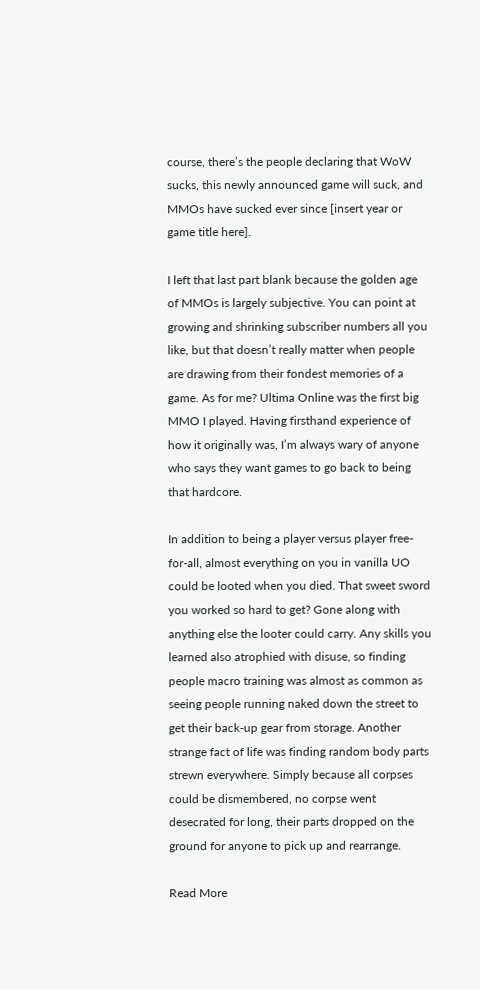course, there’s the people declaring that WoW sucks, this newly announced game will suck, and MMOs have sucked ever since [insert year or game title here].

I left that last part blank because the golden age of MMOs is largely subjective. You can point at growing and shrinking subscriber numbers all you like, but that doesn’t really matter when people are drawing from their fondest memories of a game. As for me? Ultima Online was the first big MMO I played. Having firsthand experience of how it originally was, I’m always wary of anyone who says they want games to go back to being that hardcore.

In addition to being a player versus player free-for-all, almost everything on you in vanilla UO could be looted when you died. That sweet sword you worked so hard to get? Gone along with anything else the looter could carry. Any skills you learned also atrophied with disuse, so finding people macro training was almost as common as seeing people running naked down the street to get their back-up gear from storage. Another strange fact of life was finding random body parts strewn everywhere. Simply because all corpses could be dismembered, no corpse went desecrated for long, their parts dropped on the ground for anyone to pick up and rearrange.

Read More